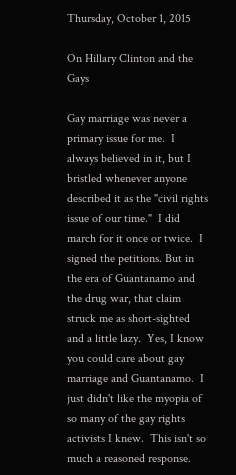Thursday, October 1, 2015

On Hillary Clinton and the Gays

Gay marriage was never a primary issue for me.  I always believed in it, but I bristled whenever anyone described it as the "civil rights issue of our time."  I did march for it once or twice.  I signed the petitions. But in the era of Guantanamo and the drug war, that claim struck me as short-sighted and a little lazy.  Yes, I know you could care about gay marriage and Guantanamo.  I just didn't like the myopia of so many of the gay rights activists I knew.  This isn't so much a reasoned response.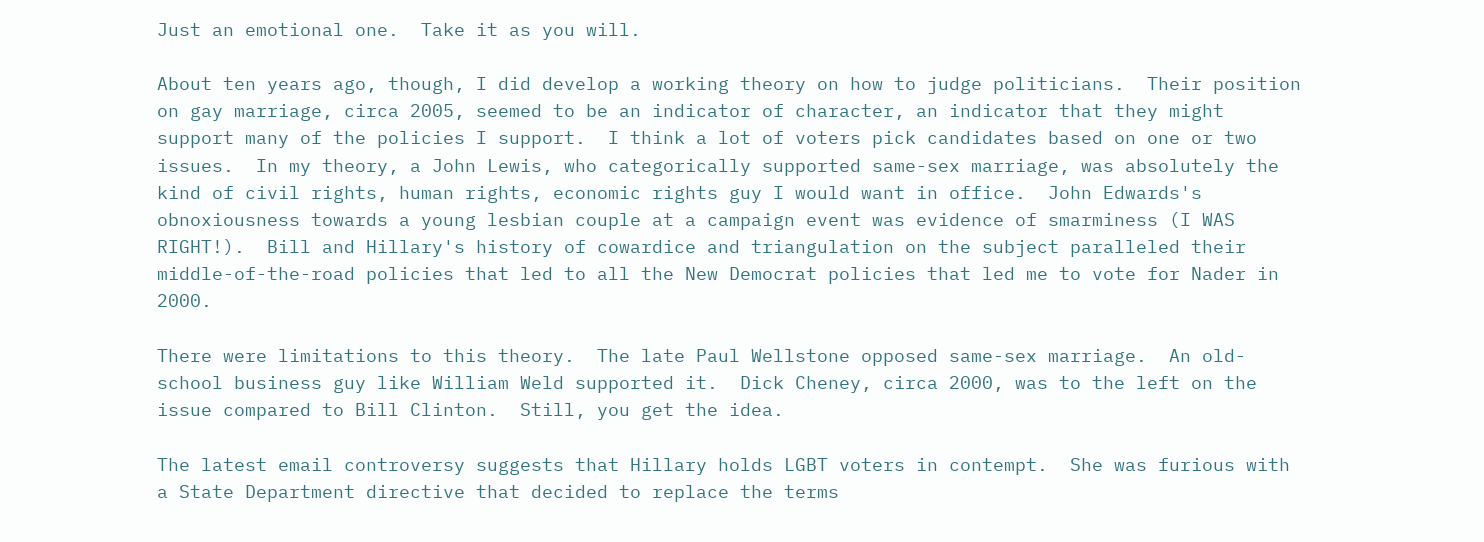Just an emotional one.  Take it as you will.

About ten years ago, though, I did develop a working theory on how to judge politicians.  Their position on gay marriage, circa 2005, seemed to be an indicator of character, an indicator that they might support many of the policies I support.  I think a lot of voters pick candidates based on one or two issues.  In my theory, a John Lewis, who categorically supported same-sex marriage, was absolutely the kind of civil rights, human rights, economic rights guy I would want in office.  John Edwards's obnoxiousness towards a young lesbian couple at a campaign event was evidence of smarminess (I WAS RIGHT!).  Bill and Hillary's history of cowardice and triangulation on the subject paralleled their middle-of-the-road policies that led to all the New Democrat policies that led me to vote for Nader in 2000.

There were limitations to this theory.  The late Paul Wellstone opposed same-sex marriage.  An old-school business guy like William Weld supported it.  Dick Cheney, circa 2000, was to the left on the issue compared to Bill Clinton.  Still, you get the idea.

The latest email controversy suggests that Hillary holds LGBT voters in contempt.  She was furious with a State Department directive that decided to replace the terms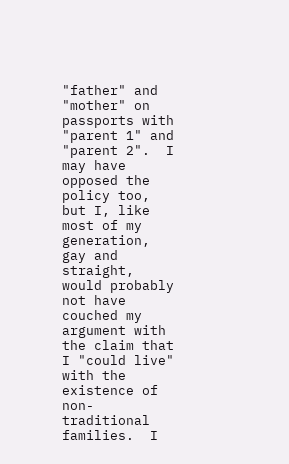"father" and "mother" on passports with "parent 1" and "parent 2".  I may have opposed the policy too, but I, like most of my generation, gay and straight, would probably not have couched my argument with the claim that I "could live" with the existence of non-traditional families.  I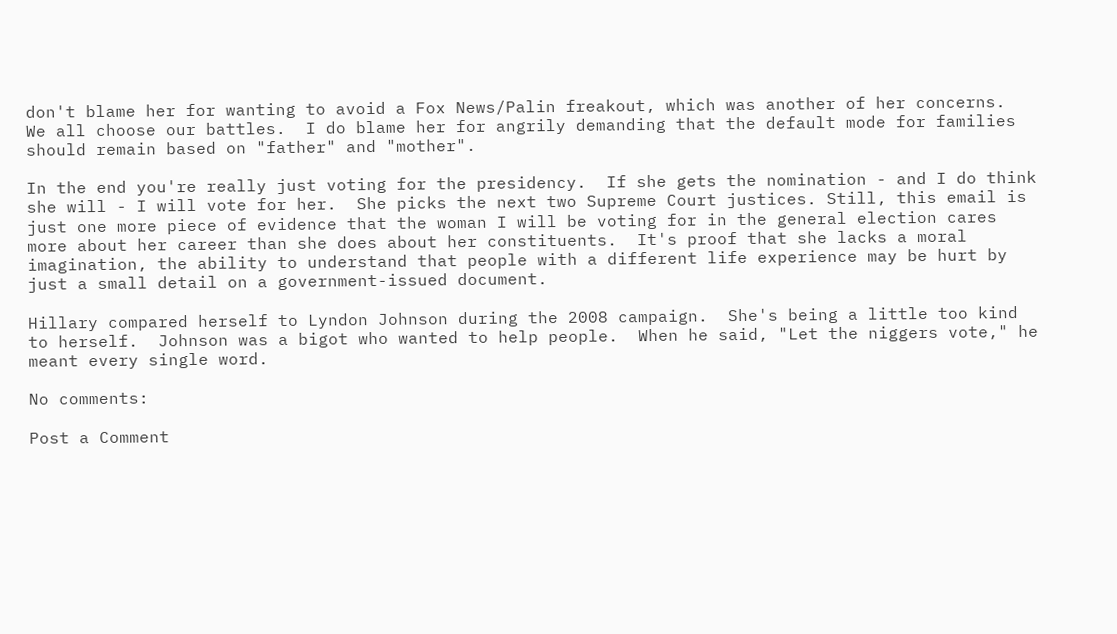don't blame her for wanting to avoid a Fox News/Palin freakout, which was another of her concerns.  We all choose our battles.  I do blame her for angrily demanding that the default mode for families should remain based on "father" and "mother".

In the end you're really just voting for the presidency.  If she gets the nomination - and I do think she will - I will vote for her.  She picks the next two Supreme Court justices. Still, this email is just one more piece of evidence that the woman I will be voting for in the general election cares more about her career than she does about her constituents.  It's proof that she lacks a moral imagination, the ability to understand that people with a different life experience may be hurt by just a small detail on a government-issued document.

Hillary compared herself to Lyndon Johnson during the 2008 campaign.  She's being a little too kind to herself.  Johnson was a bigot who wanted to help people.  When he said, "Let the niggers vote," he meant every single word.

No comments:

Post a Comment